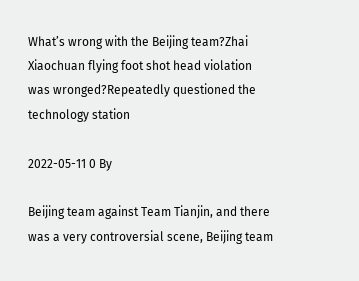What’s wrong with the Beijing team?Zhai Xiaochuan flying foot shot head violation was wronged?Repeatedly questioned the technology station

2022-05-11 0 By

Beijing team against Team Tianjin, and there was a very controversial scene, Beijing team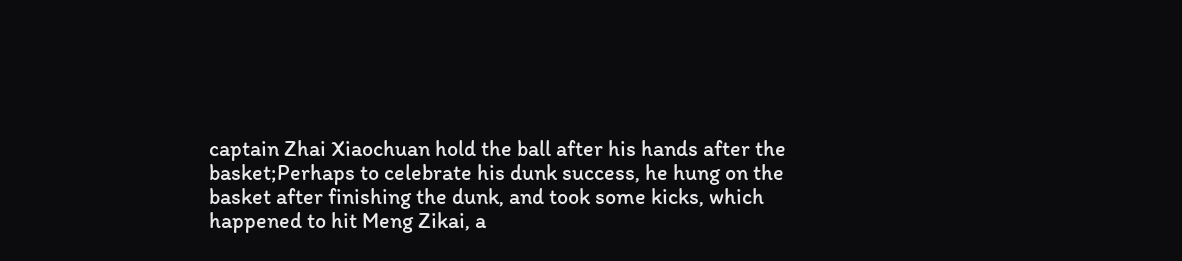captain Zhai Xiaochuan hold the ball after his hands after the basket;Perhaps to celebrate his dunk success, he hung on the basket after finishing the dunk, and took some kicks, which happened to hit Meng Zikai, a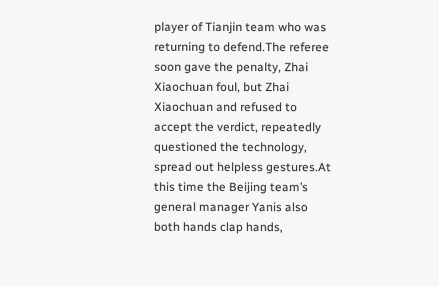player of Tianjin team who was returning to defend.The referee soon gave the penalty, Zhai Xiaochuan foul, but Zhai Xiaochuan and refused to accept the verdict, repeatedly questioned the technology, spread out helpless gestures.At this time the Beijing team’s general manager Yanis also both hands clap hands,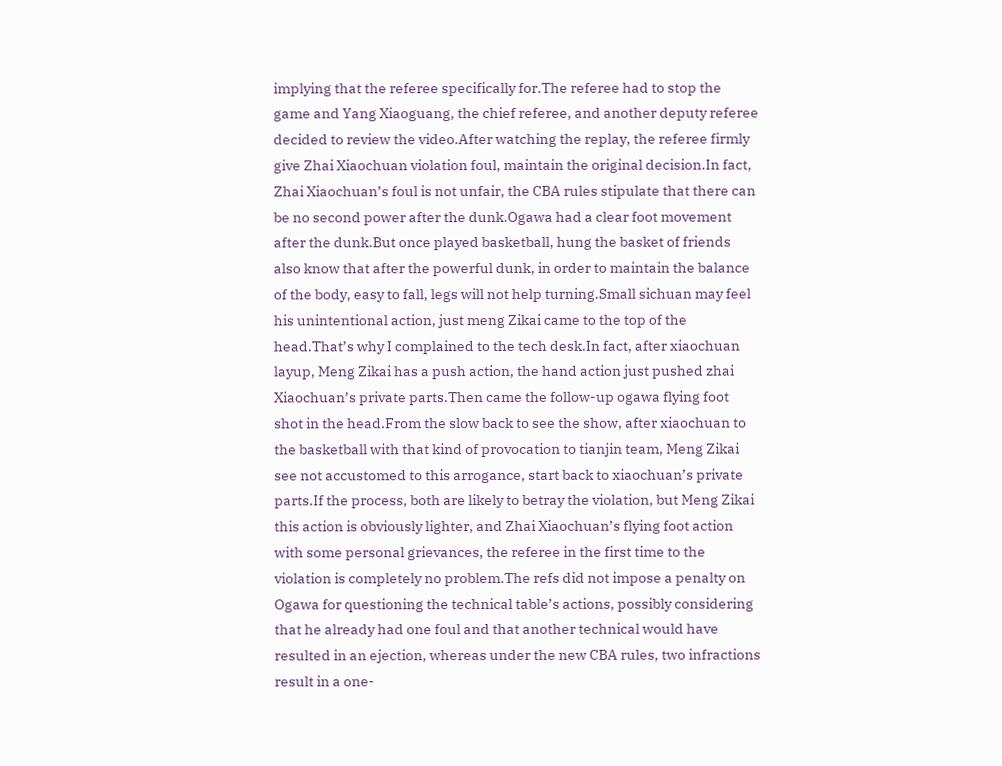implying that the referee specifically for.The referee had to stop the game and Yang Xiaoguang, the chief referee, and another deputy referee decided to review the video.After watching the replay, the referee firmly give Zhai Xiaochuan violation foul, maintain the original decision.In fact, Zhai Xiaochuan’s foul is not unfair, the CBA rules stipulate that there can be no second power after the dunk.Ogawa had a clear foot movement after the dunk.But once played basketball, hung the basket of friends also know that after the powerful dunk, in order to maintain the balance of the body, easy to fall, legs will not help turning.Small sichuan may feel his unintentional action, just meng Zikai came to the top of the head.That’s why I complained to the tech desk.In fact, after xiaochuan layup, Meng Zikai has a push action, the hand action just pushed zhai Xiaochuan’s private parts.Then came the follow-up ogawa flying foot shot in the head.From the slow back to see the show, after xiaochuan to the basketball with that kind of provocation to tianjin team, Meng Zikai see not accustomed to this arrogance, start back to xiaochuan’s private parts.If the process, both are likely to betray the violation, but Meng Zikai this action is obviously lighter, and Zhai Xiaochuan’s flying foot action with some personal grievances, the referee in the first time to the violation is completely no problem.The refs did not impose a penalty on Ogawa for questioning the technical table’s actions, possibly considering that he already had one foul and that another technical would have resulted in an ejection, whereas under the new CBA rules, two infractions result in a one-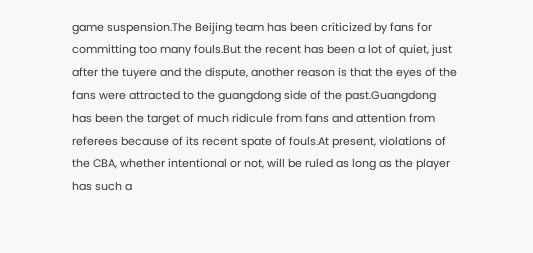game suspension.The Beijing team has been criticized by fans for committing too many fouls.But the recent has been a lot of quiet, just after the tuyere and the dispute, another reason is that the eyes of the fans were attracted to the guangdong side of the past.Guangdong has been the target of much ridicule from fans and attention from referees because of its recent spate of fouls.At present, violations of the CBA, whether intentional or not, will be ruled as long as the player has such a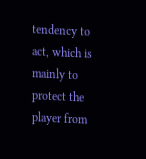tendency to act, which is mainly to protect the player from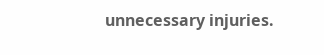unnecessary injuries.